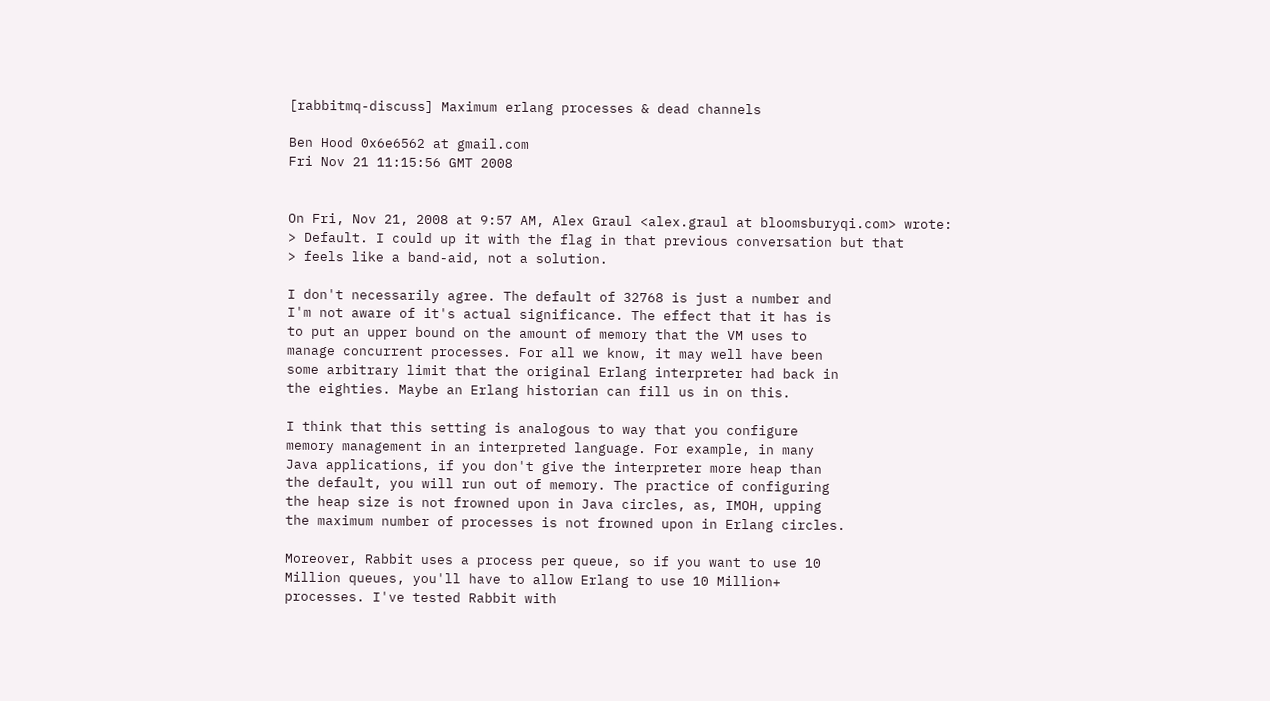[rabbitmq-discuss] Maximum erlang processes & dead channels

Ben Hood 0x6e6562 at gmail.com
Fri Nov 21 11:15:56 GMT 2008


On Fri, Nov 21, 2008 at 9:57 AM, Alex Graul <alex.graul at bloomsburyqi.com> wrote:
> Default. I could up it with the flag in that previous conversation but that
> feels like a band-aid, not a solution.

I don't necessarily agree. The default of 32768 is just a number and
I'm not aware of it's actual significance. The effect that it has is
to put an upper bound on the amount of memory that the VM uses to
manage concurrent processes. For all we know, it may well have been
some arbitrary limit that the original Erlang interpreter had back in
the eighties. Maybe an Erlang historian can fill us in on this.

I think that this setting is analogous to way that you configure
memory management in an interpreted language. For example, in many
Java applications, if you don't give the interpreter more heap than
the default, you will run out of memory. The practice of configuring
the heap size is not frowned upon in Java circles, as, IMOH, upping
the maximum number of processes is not frowned upon in Erlang circles.

Moreover, Rabbit uses a process per queue, so if you want to use 10
Million queues, you'll have to allow Erlang to use 10 Million+
processes. I've tested Rabbit with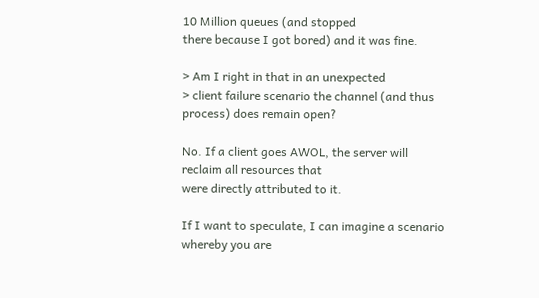10 Million queues (and stopped
there because I got bored) and it was fine.

> Am I right in that in an unexpected
> client failure scenario the channel (and thus process) does remain open?

No. If a client goes AWOL, the server will reclaim all resources that
were directly attributed to it.

If I want to speculate, I can imagine a scenario whereby you are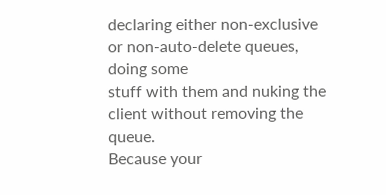declaring either non-exclusive or non-auto-delete queues, doing some
stuff with them and nuking the client without removing the queue.
Because your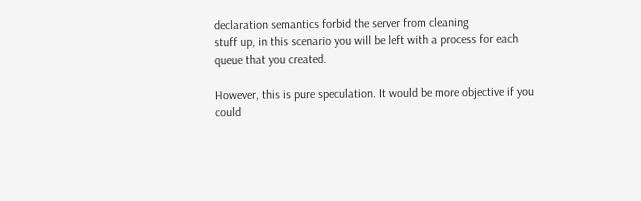declaration semantics forbid the server from cleaning
stuff up, in this scenario you will be left with a process for each
queue that you created.

However, this is pure speculation. It would be more objective if you
could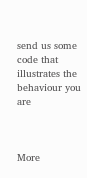send us some code that illustrates the behaviour you are



More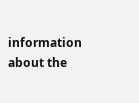information about the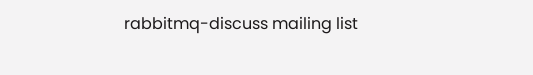rabbitmq-discuss mailing list